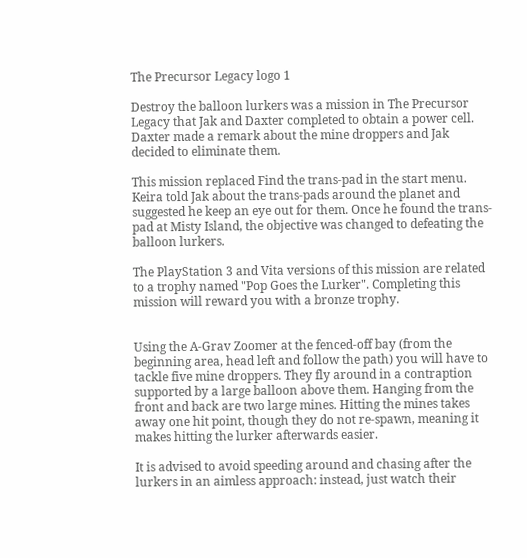The Precursor Legacy logo 1

Destroy the balloon lurkers was a mission in The Precursor Legacy that Jak and Daxter completed to obtain a power cell. Daxter made a remark about the mine droppers and Jak decided to eliminate them.

This mission replaced Find the trans-pad in the start menu. Keira told Jak about the trans-pads around the planet and suggested he keep an eye out for them. Once he found the trans-pad at Misty Island, the objective was changed to defeating the balloon lurkers.

The PlayStation 3 and Vita versions of this mission are related to a trophy named "Pop Goes the Lurker". Completing this mission will reward you with a bronze trophy.


Using the A-Grav Zoomer at the fenced-off bay (from the beginning area, head left and follow the path) you will have to tackle five mine droppers. They fly around in a contraption supported by a large balloon above them. Hanging from the front and back are two large mines. Hitting the mines takes away one hit point, though they do not re-spawn, meaning it makes hitting the lurker afterwards easier.

It is advised to avoid speeding around and chasing after the lurkers in an aimless approach: instead, just watch their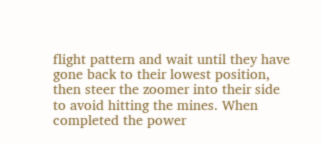flight pattern and wait until they have gone back to their lowest position, then steer the zoomer into their side to avoid hitting the mines. When completed the power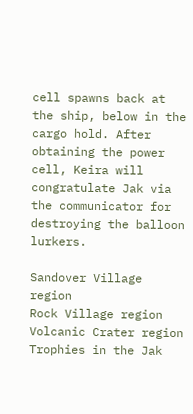cell spawns back at the ship, below in the cargo hold. After obtaining the power cell, Keira will congratulate Jak via the communicator for destroying the balloon lurkers.

Sandover Village region
Rock Village region
Volcanic Crater region
Trophies in the Jak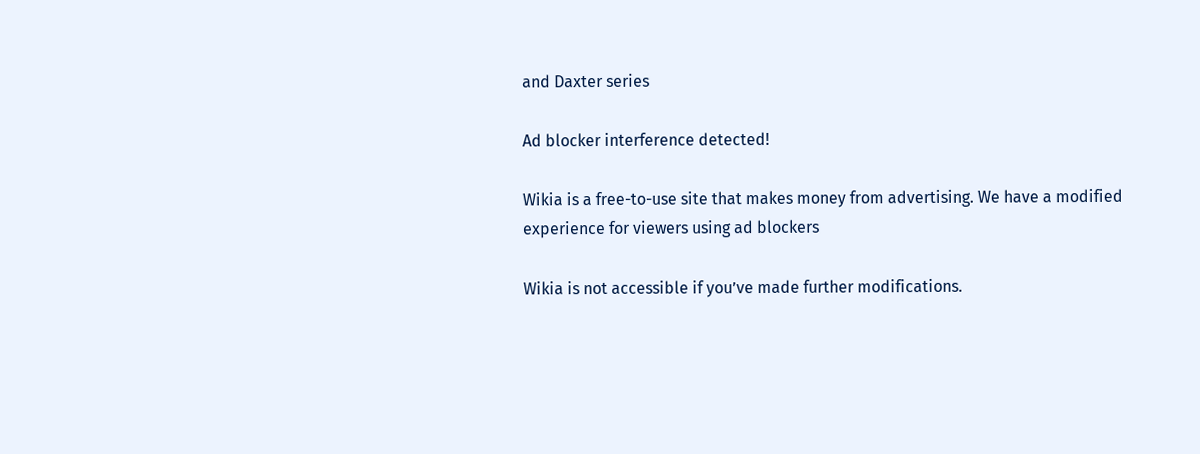and Daxter series

Ad blocker interference detected!

Wikia is a free-to-use site that makes money from advertising. We have a modified experience for viewers using ad blockers

Wikia is not accessible if you’ve made further modifications.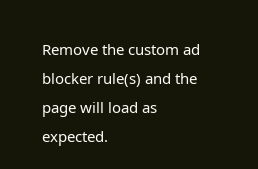Remove the custom ad blocker rule(s) and the page will load as expected.